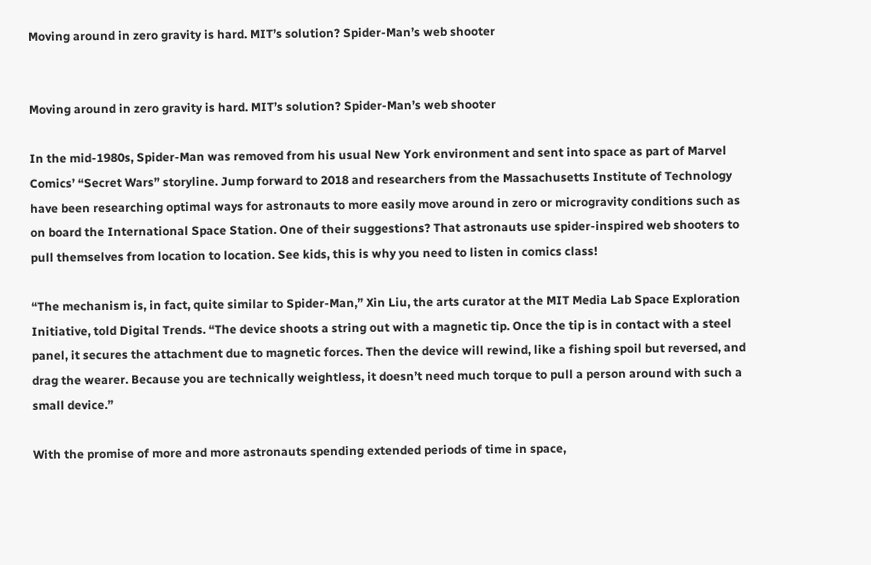Moving around in zero gravity is hard. MIT’s solution? Spider-Man’s web shooter


Moving around in zero gravity is hard. MIT’s solution? Spider-Man’s web shooter

In the mid-1980s, Spider-Man was removed from his usual New York environment and sent into space as part of Marvel Comics’ “Secret Wars” storyline. Jump forward to 2018 and researchers from the Massachusetts Institute of Technology have been researching optimal ways for astronauts to more easily move around in zero or microgravity conditions such as on board the International Space Station. One of their suggestions? That astronauts use spider-inspired web shooters to pull themselves from location to location. See kids, this is why you need to listen in comics class!

“The mechanism is, in fact, quite similar to Spider-Man,” Xin Liu, the arts curator at the MIT Media Lab Space Exploration Initiative, told Digital Trends. “The device shoots a string out with a magnetic tip. Once the tip is in contact with a steel panel, it secures the attachment due to magnetic forces. Then the device will rewind, like a fishing spoil but reversed, and drag the wearer. Because you are technically weightless, it doesn’t need much torque to pull a person around with such a small device.”

With the promise of more and more astronauts spending extended periods of time in space,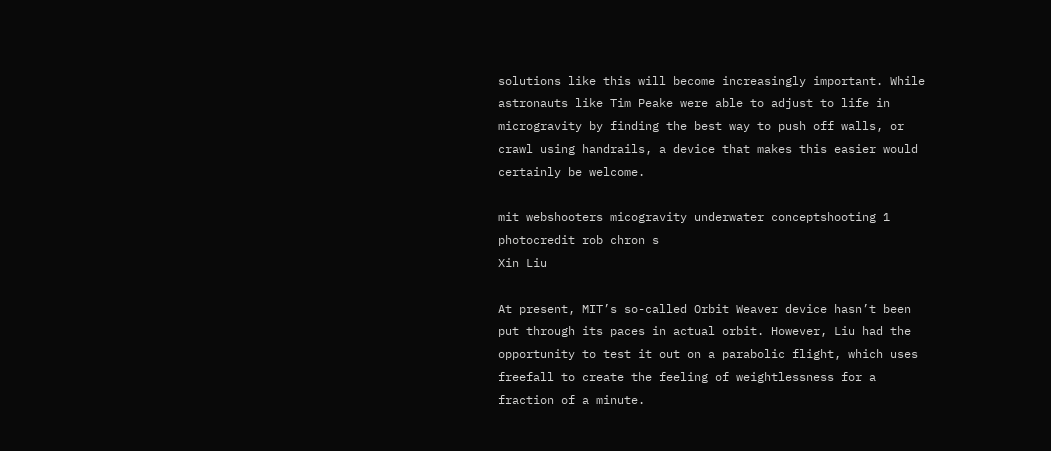solutions like this will become increasingly important. While astronauts like Tim Peake were able to adjust to life in microgravity by finding the best way to push off walls, or crawl using handrails, a device that makes this easier would certainly be welcome.

mit webshooters micogravity underwater conceptshooting 1 photocredit rob chron s
Xin Liu

At present, MIT’s so-called Orbit Weaver device hasn’t been put through its paces in actual orbit. However, Liu had the opportunity to test it out on a parabolic flight, which uses freefall to create the feeling of weightlessness for a fraction of a minute.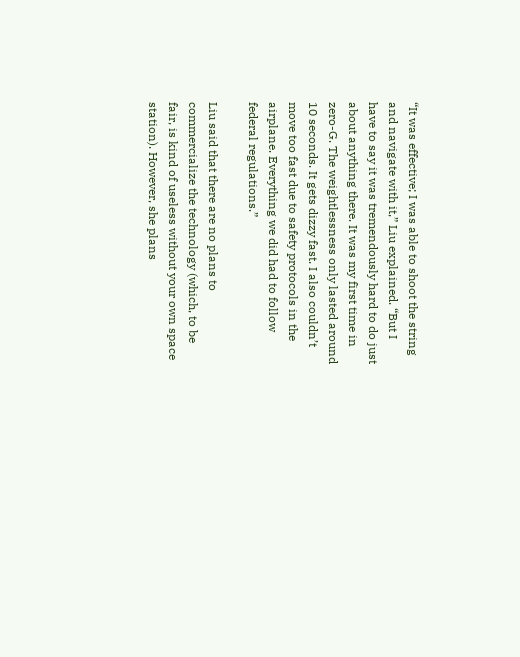“It was effective; I was able to shoot the string and navigate with it,” Liu explained. “But I have to say it was tremendously hard to do just about anything there. It was my first time in zero-G. The weightlessness only lasted around 10 seconds. It gets dizzy fast. I also couldn’t move too fast due to safety protocols in the airplane. Everything we did had to follow federal regulations.”

Liu said that there are no plans to commercialize the technology (which, to be fair, is kind of useless without your own space station). However, she plans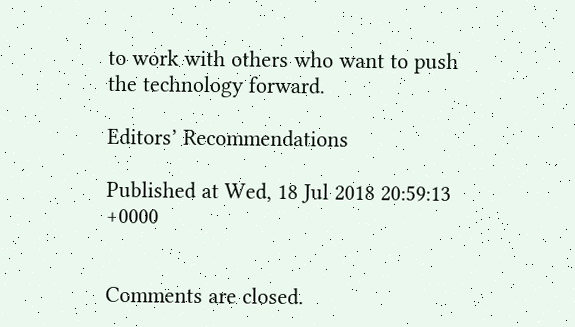to work with others who want to push the technology forward.

Editors’ Recommendations

Published at Wed, 18 Jul 2018 20:59:13 +0000


Comments are closed.